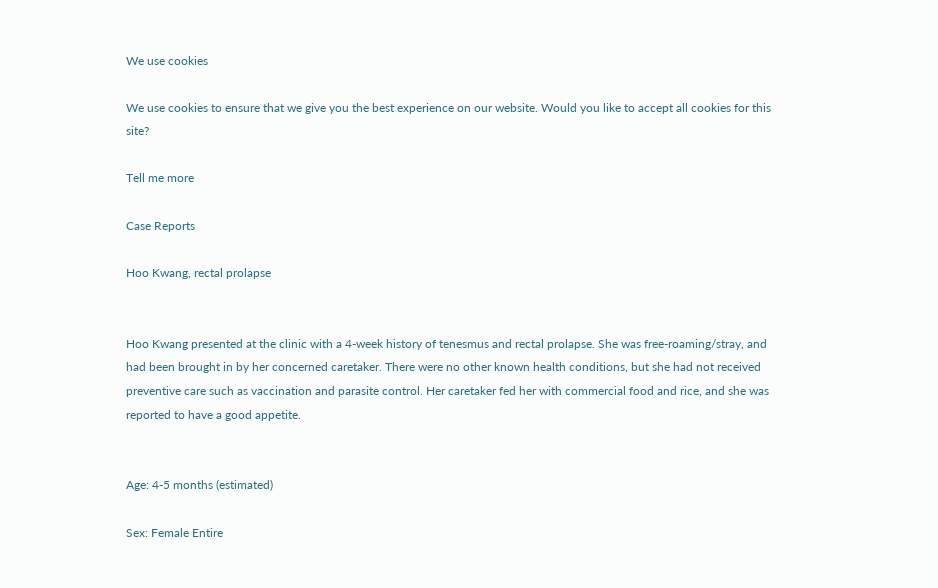We use cookies

We use cookies to ensure that we give you the best experience on our website. Would you like to accept all cookies for this site?

Tell me more

Case Reports

Hoo Kwang, rectal prolapse


Hoo Kwang presented at the clinic with a 4-week history of tenesmus and rectal prolapse. She was free-roaming/stray, and had been brought in by her concerned caretaker. There were no other known health conditions, but she had not received preventive care such as vaccination and parasite control. Her caretaker fed her with commercial food and rice, and she was reported to have a good appetite.


Age: 4-5 months (estimated)

Sex: Female Entire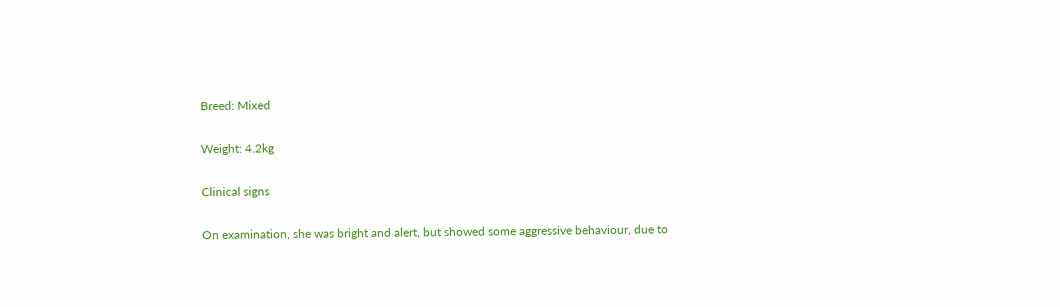Breed: Mixed

Weight: 4.2kg

Clinical signs

On examination, she was bright and alert, but showed some aggressive behaviour, due to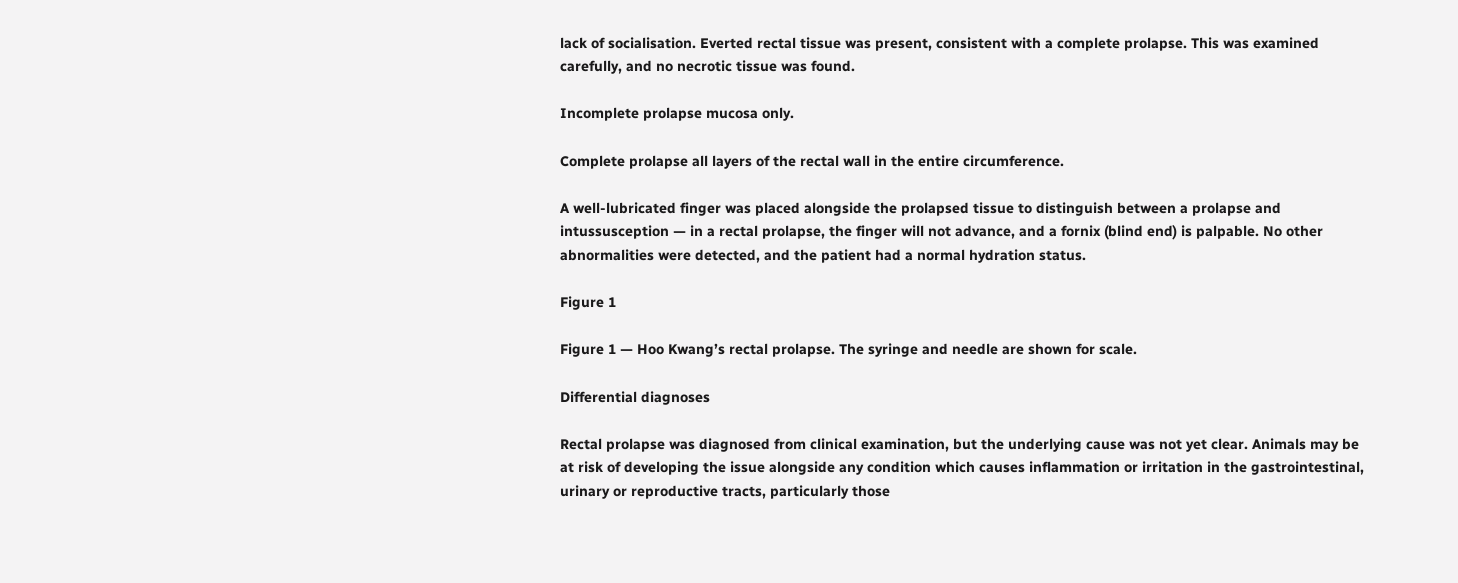lack of socialisation. Everted rectal tissue was present, consistent with a complete prolapse. This was examined carefully, and no necrotic tissue was found.

Incomplete prolapse mucosa only.

Complete prolapse all layers of the rectal wall in the entire circumference.

A well-lubricated finger was placed alongside the prolapsed tissue to distinguish between a prolapse and intussusception — in a rectal prolapse, the finger will not advance, and a fornix (blind end) is palpable. No other abnormalities were detected, and the patient had a normal hydration status.

Figure 1

Figure 1 — Hoo Kwang’s rectal prolapse. The syringe and needle are shown for scale.

Differential diagnoses

Rectal prolapse was diagnosed from clinical examination, but the underlying cause was not yet clear. Animals may be at risk of developing the issue alongside any condition which causes inflammation or irritation in the gastrointestinal, urinary or reproductive tracts, particularly those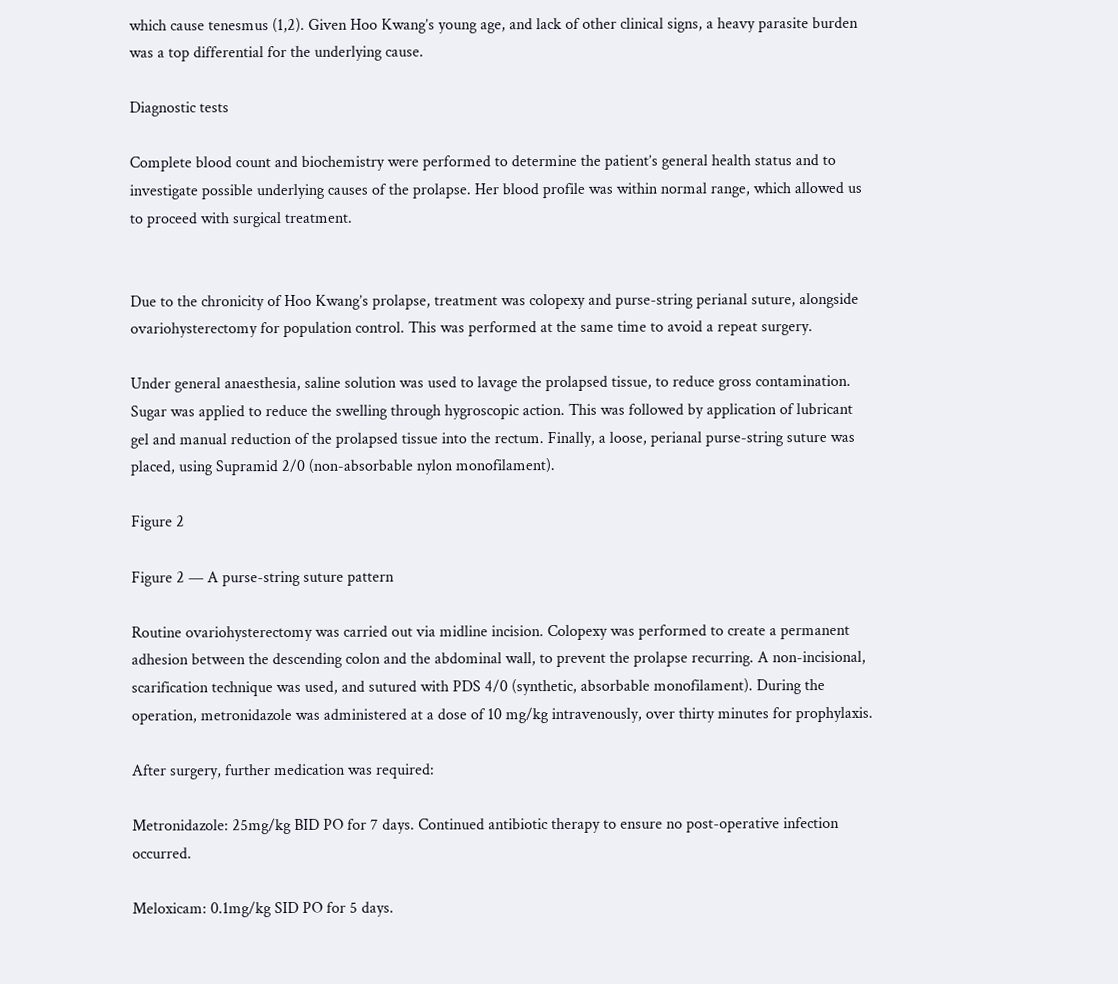which cause tenesmus (1,2). Given Hoo Kwang’s young age, and lack of other clinical signs, a heavy parasite burden was a top differential for the underlying cause.

Diagnostic tests

Complete blood count and biochemistry were performed to determine the patient’s general health status and to investigate possible underlying causes of the prolapse. Her blood profile was within normal range, which allowed us to proceed with surgical treatment.


Due to the chronicity of Hoo Kwang’s prolapse, treatment was colopexy and purse-string perianal suture, alongside ovariohysterectomy for population control. This was performed at the same time to avoid a repeat surgery.

Under general anaesthesia, saline solution was used to lavage the prolapsed tissue, to reduce gross contamination. Sugar was applied to reduce the swelling through hygroscopic action. This was followed by application of lubricant gel and manual reduction of the prolapsed tissue into the rectum. Finally, a loose, perianal purse-string suture was placed, using Supramid 2/0 (non-absorbable nylon monofilament).

Figure 2

Figure 2 — A purse-string suture pattern

Routine ovariohysterectomy was carried out via midline incision. Colopexy was performed to create a permanent adhesion between the descending colon and the abdominal wall, to prevent the prolapse recurring. A non-incisional, scarification technique was used, and sutured with PDS 4/0 (synthetic, absorbable monofilament). During the operation, metronidazole was administered at a dose of 10 mg/kg intravenously, over thirty minutes for prophylaxis.

After surgery, further medication was required:

Metronidazole: 25mg/kg BID PO for 7 days. Continued antibiotic therapy to ensure no post-operative infection occurred.

Meloxicam: 0.1mg/kg SID PO for 5 days.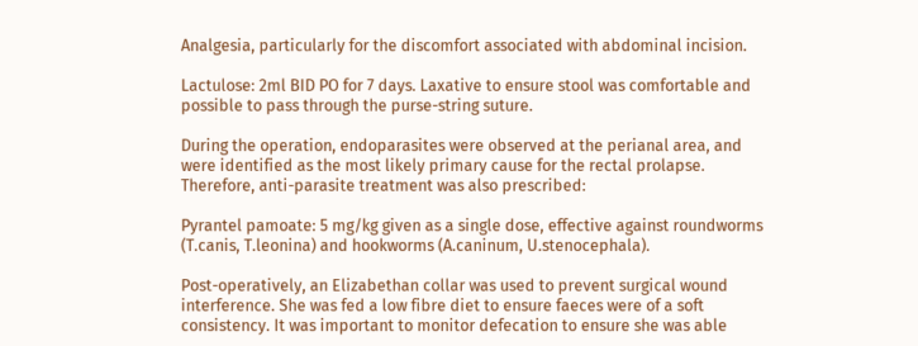Analgesia, particularly for the discomfort associated with abdominal incision.

Lactulose: 2ml BID PO for 7 days. Laxative to ensure stool was comfortable and possible to pass through the purse-string suture.

During the operation, endoparasites were observed at the perianal area, and were identified as the most likely primary cause for the rectal prolapse. Therefore, anti-parasite treatment was also prescribed:

Pyrantel pamoate: 5 mg/kg given as a single dose, effective against roundworms (T.canis, T.leonina) and hookworms (A.caninum, U.stenocephala).

Post-operatively, an Elizabethan collar was used to prevent surgical wound interference. She was fed a low fibre diet to ensure faeces were of a soft consistency. It was important to monitor defecation to ensure she was able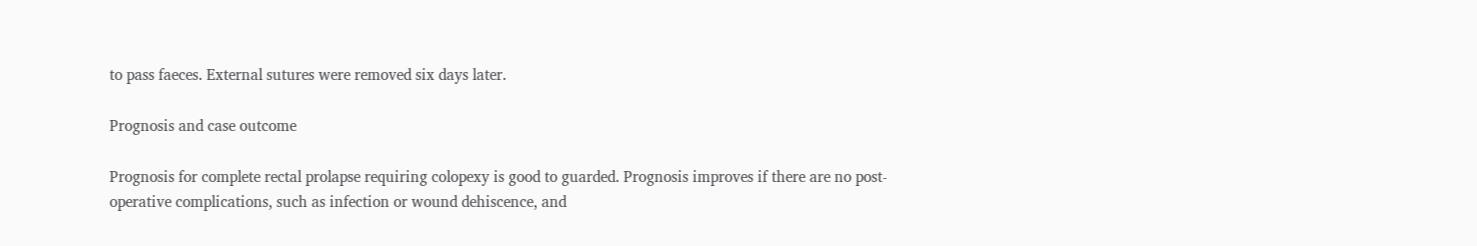to pass faeces. External sutures were removed six days later.

Prognosis and case outcome

Prognosis for complete rectal prolapse requiring colopexy is good to guarded. Prognosis improves if there are no post-operative complications, such as infection or wound dehiscence, and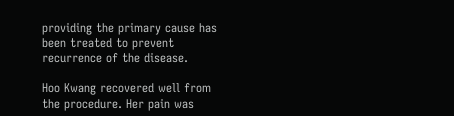providing the primary cause has been treated to prevent recurrence of the disease.

Hoo Kwang recovered well from the procedure. Her pain was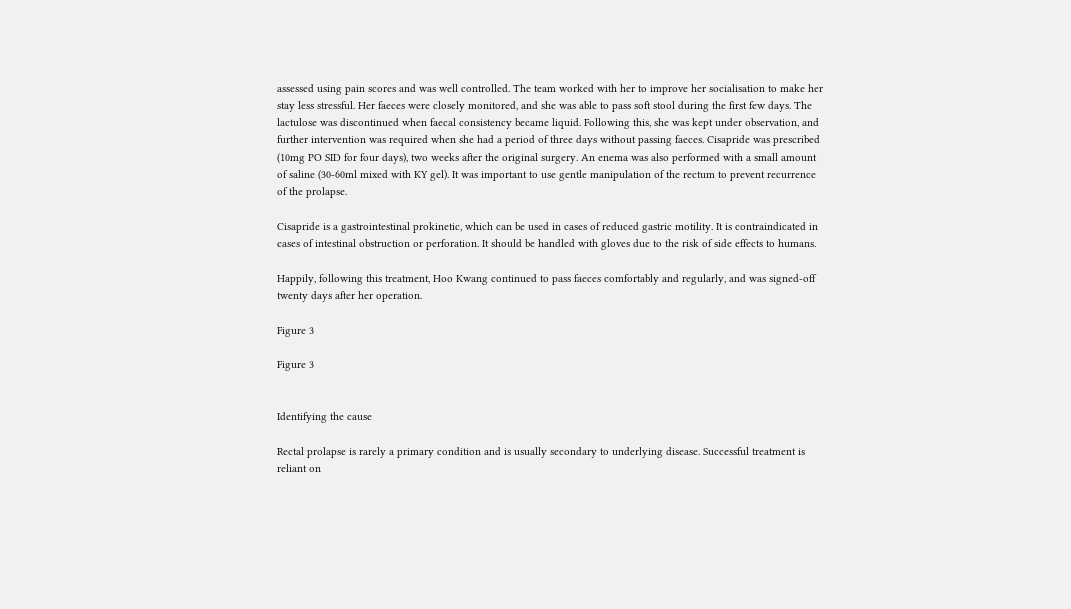assessed using pain scores and was well controlled. The team worked with her to improve her socialisation to make her stay less stressful. Her faeces were closely monitored, and she was able to pass soft stool during the first few days. The lactulose was discontinued when faecal consistency became liquid. Following this, she was kept under observation, and further intervention was required when she had a period of three days without passing faeces. Cisapride was prescribed (10mg PO SID for four days), two weeks after the original surgery. An enema was also performed with a small amount of saline (30-60ml mixed with KY gel). It was important to use gentle manipulation of the rectum to prevent recurrence of the prolapse.

Cisapride is a gastrointestinal prokinetic, which can be used in cases of reduced gastric motility. It is contraindicated in cases of intestinal obstruction or perforation. It should be handled with gloves due to the risk of side effects to humans.

Happily, following this treatment, Hoo Kwang continued to pass faeces comfortably and regularly, and was signed-off twenty days after her operation.

Figure 3

Figure 3


Identifying the cause

Rectal prolapse is rarely a primary condition and is usually secondary to underlying disease. Successful treatment is reliant on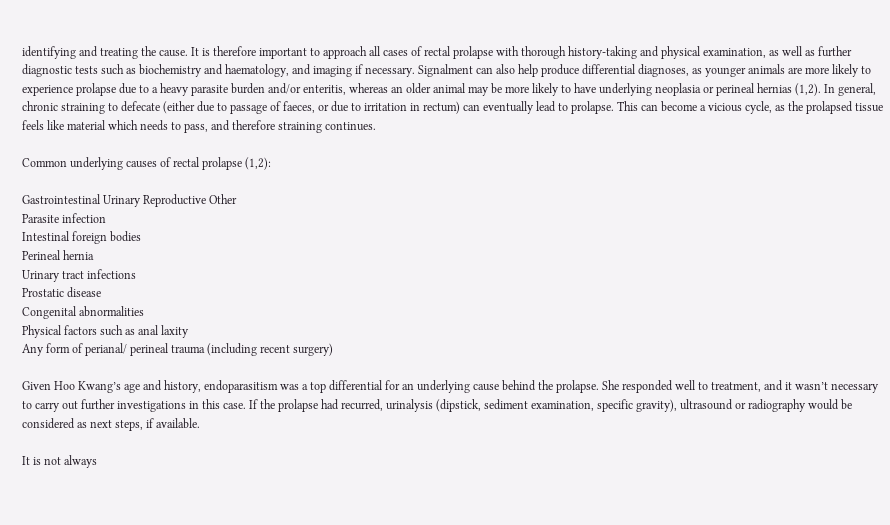identifying and treating the cause. It is therefore important to approach all cases of rectal prolapse with thorough history-taking and physical examination, as well as further diagnostic tests such as biochemistry and haematology, and imaging if necessary. Signalment can also help produce differential diagnoses, as younger animals are more likely to experience prolapse due to a heavy parasite burden and/or enteritis, whereas an older animal may be more likely to have underlying neoplasia or perineal hernias (1,2). In general, chronic straining to defecate (either due to passage of faeces, or due to irritation in rectum) can eventually lead to prolapse. This can become a vicious cycle, as the prolapsed tissue feels like material which needs to pass, and therefore straining continues.

Common underlying causes of rectal prolapse (1,2):

Gastrointestinal Urinary Reproductive Other
Parasite infection
Intestinal foreign bodies
Perineal hernia
Urinary tract infections
Prostatic disease
Congenital abnormalities
Physical factors such as anal laxity
Any form of perianal/ perineal trauma (including recent surgery)

Given Hoo Kwang’s age and history, endoparasitism was a top differential for an underlying cause behind the prolapse. She responded well to treatment, and it wasn’t necessary to carry out further investigations in this case. If the prolapse had recurred, urinalysis (dipstick, sediment examination, specific gravity), ultrasound or radiography would be considered as next steps, if available.

It is not always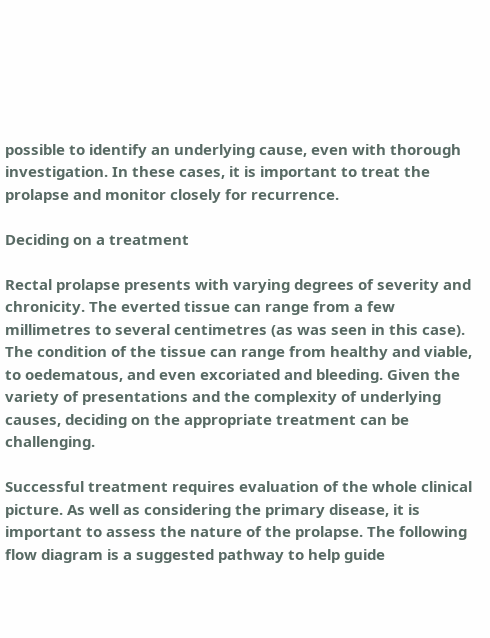possible to identify an underlying cause, even with thorough investigation. In these cases, it is important to treat the prolapse and monitor closely for recurrence.

Deciding on a treatment

Rectal prolapse presents with varying degrees of severity and chronicity. The everted tissue can range from a few millimetres to several centimetres (as was seen in this case). The condition of the tissue can range from healthy and viable, to oedematous, and even excoriated and bleeding. Given the variety of presentations and the complexity of underlying causes, deciding on the appropriate treatment can be challenging.

Successful treatment requires evaluation of the whole clinical picture. As well as considering the primary disease, it is important to assess the nature of the prolapse. The following flow diagram is a suggested pathway to help guide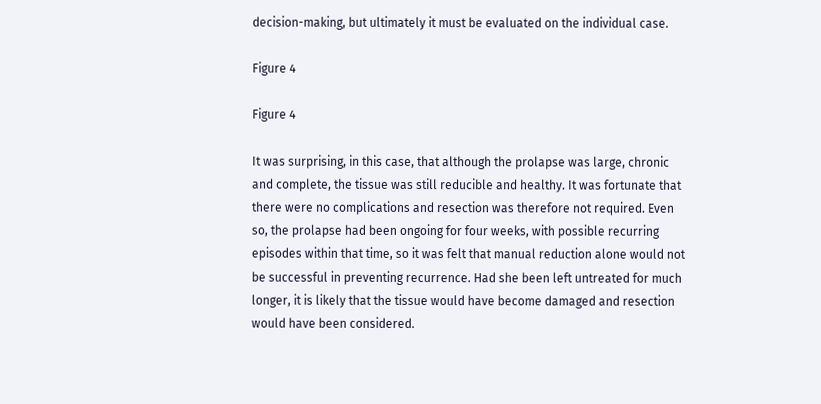decision-making, but ultimately it must be evaluated on the individual case.

Figure 4

Figure 4

It was surprising, in this case, that although the prolapse was large, chronic and complete, the tissue was still reducible and healthy. It was fortunate that there were no complications and resection was therefore not required. Even so, the prolapse had been ongoing for four weeks, with possible recurring episodes within that time, so it was felt that manual reduction alone would not be successful in preventing recurrence. Had she been left untreated for much longer, it is likely that the tissue would have become damaged and resection would have been considered.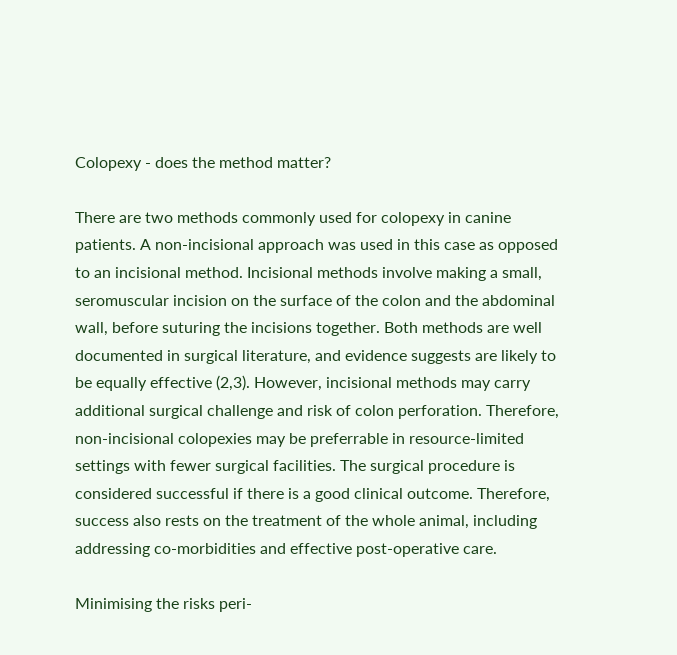Colopexy - does the method matter?

There are two methods commonly used for colopexy in canine patients. A non-incisional approach was used in this case as opposed to an incisional method. Incisional methods involve making a small, seromuscular incision on the surface of the colon and the abdominal wall, before suturing the incisions together. Both methods are well documented in surgical literature, and evidence suggests are likely to be equally effective (2,3). However, incisional methods may carry additional surgical challenge and risk of colon perforation. Therefore, non-incisional colopexies may be preferrable in resource-limited settings with fewer surgical facilities. The surgical procedure is considered successful if there is a good clinical outcome. Therefore, success also rests on the treatment of the whole animal, including addressing co-morbidities and effective post-operative care.

Minimising the risks peri-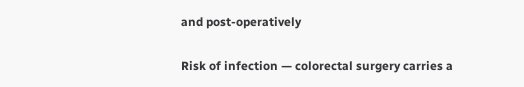and post-operatively

Risk of infection — colorectal surgery carries a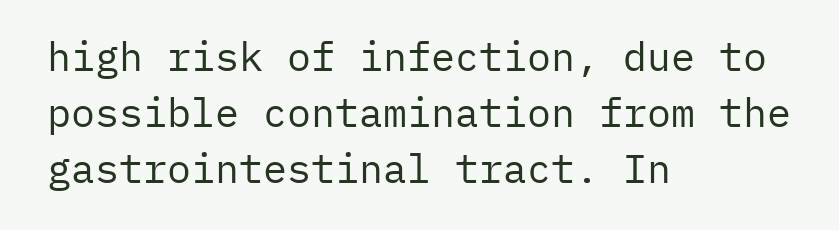high risk of infection, due to possible contamination from the gastrointestinal tract. In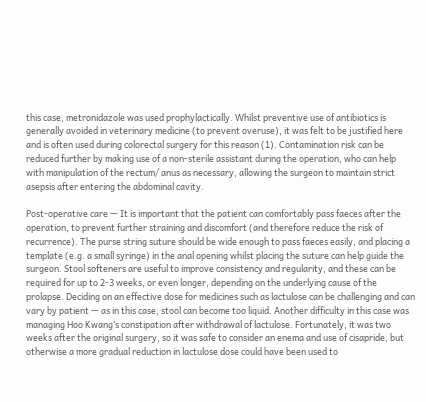this case, metronidazole was used prophylactically. Whilst preventive use of antibiotics is generally avoided in veterinary medicine (to prevent overuse), it was felt to be justified here and is often used during colorectal surgery for this reason (1). Contamination risk can be reduced further by making use of a non-sterile assistant during the operation, who can help with manipulation of the rectum/ anus as necessary, allowing the surgeon to maintain strict asepsis after entering the abdominal cavity.

Post-operative care — It is important that the patient can comfortably pass faeces after the operation, to prevent further straining and discomfort (and therefore reduce the risk of recurrence). The purse string suture should be wide enough to pass faeces easily, and placing a template (e.g. a small syringe) in the anal opening whilst placing the suture can help guide the surgeon. Stool softeners are useful to improve consistency and regularity, and these can be required for up to 2-3 weeks, or even longer, depending on the underlying cause of the prolapse. Deciding on an effective dose for medicines such as lactulose can be challenging and can vary by patient — as in this case, stool can become too liquid. Another difficulty in this case was managing Hoo Kwang’s constipation after withdrawal of lactulose. Fortunately, it was two weeks after the original surgery, so it was safe to consider an enema and use of cisapride, but otherwise a more gradual reduction in lactulose dose could have been used to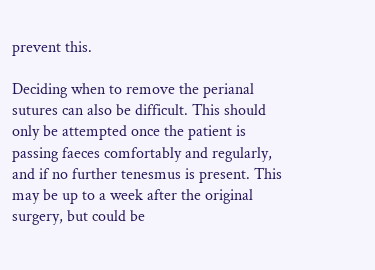prevent this.

Deciding when to remove the perianal sutures can also be difficult. This should only be attempted once the patient is passing faeces comfortably and regularly, and if no further tenesmus is present. This may be up to a week after the original surgery, but could be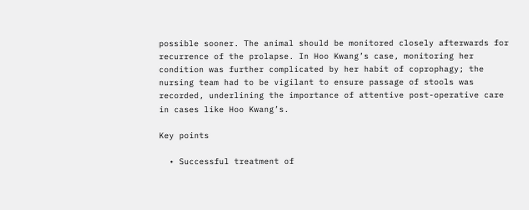possible sooner. The animal should be monitored closely afterwards for recurrence of the prolapse. In Hoo Kwang’s case, monitoring her condition was further complicated by her habit of coprophagy; the nursing team had to be vigilant to ensure passage of stools was recorded, underlining the importance of attentive post-operative care in cases like Hoo Kwang’s.

Key points

  • Successful treatment of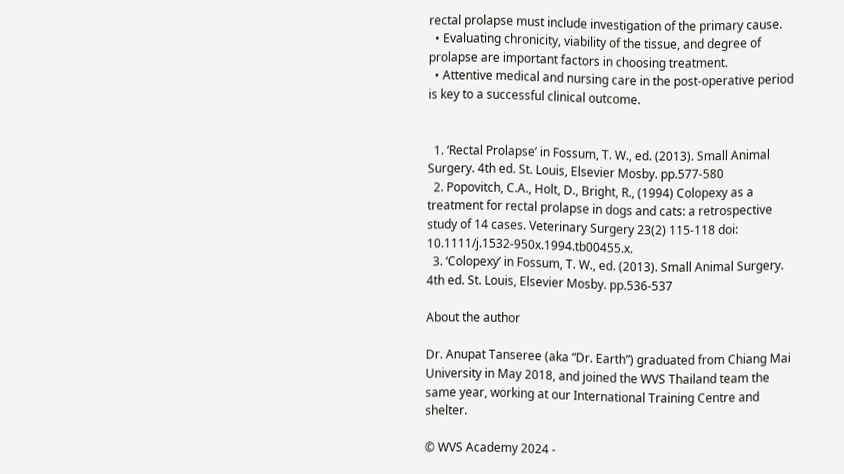rectal prolapse must include investigation of the primary cause.
  • Evaluating chronicity, viability of the tissue, and degree of prolapse are important factors in choosing treatment.
  • Attentive medical and nursing care in the post-operative period is key to a successful clinical outcome.


  1. ‘Rectal Prolapse’ in Fossum, T. W., ed. (2013). Small Animal Surgery. 4th ed. St. Louis, Elsevier Mosby. pp.577-580
  2. Popovitch, C.A., Holt, D., Bright, R., (1994) Colopexy as a treatment for rectal prolapse in dogs and cats: a retrospective study of 14 cases. Veterinary Surgery 23(2) 115-118 doi: 10.1111/j.1532-950x.1994.tb00455.x.
  3. ‘Colopexy’ in Fossum, T. W., ed. (2013). Small Animal Surgery. 4th ed. St. Louis, Elsevier Mosby. pp.536-537

About the author

Dr. Anupat Tanseree (aka “Dr. Earth”) graduated from Chiang Mai University in May 2018, and joined the WVS Thailand team the same year, working at our International Training Centre and shelter.

© WVS Academy 2024 -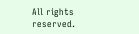All rights reserved.